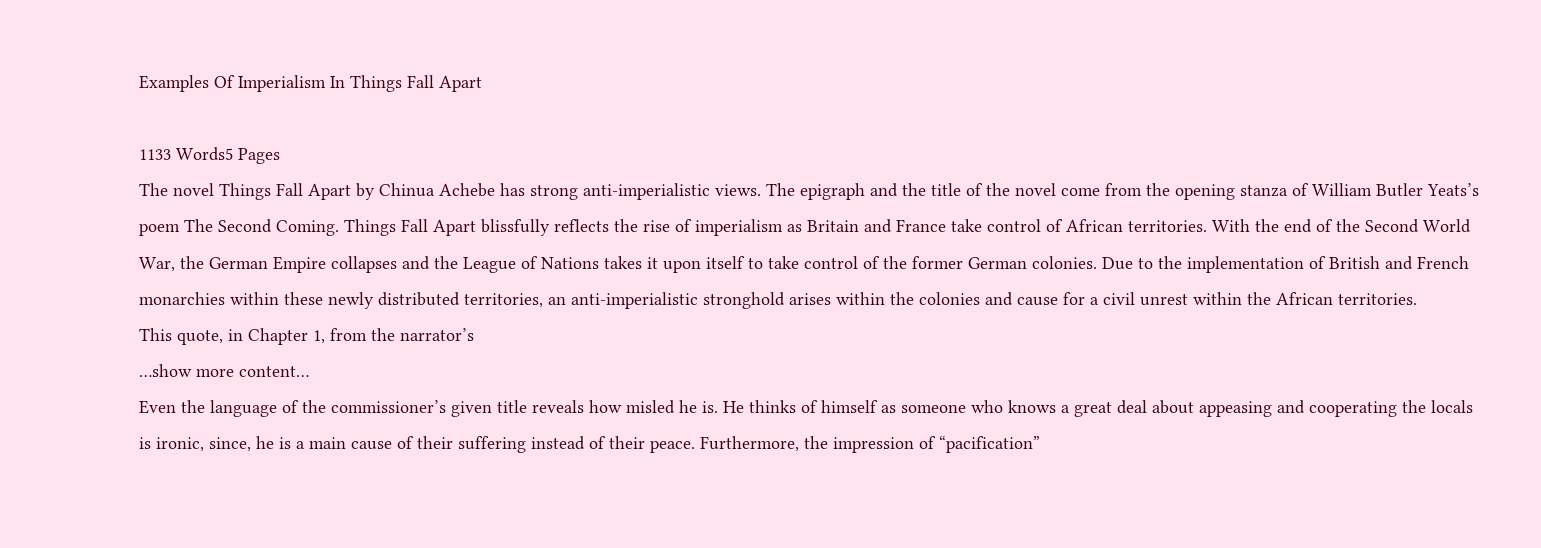Examples Of Imperialism In Things Fall Apart

1133 Words5 Pages
The novel Things Fall Apart by Chinua Achebe has strong anti-imperialistic views. The epigraph and the title of the novel come from the opening stanza of William Butler Yeats’s poem The Second Coming. Things Fall Apart blissfully reflects the rise of imperialism as Britain and France take control of African territories. With the end of the Second World War, the German Empire collapses and the League of Nations takes it upon itself to take control of the former German colonies. Due to the implementation of British and French monarchies within these newly distributed territories, an anti-imperialistic stronghold arises within the colonies and cause for a civil unrest within the African territories.
This quote, in Chapter 1, from the narrator’s
…show more content…
Even the language of the commissioner’s given title reveals how misled he is. He thinks of himself as someone who knows a great deal about appeasing and cooperating the locals is ironic, since, he is a main cause of their suffering instead of their peace. Furthermore, the impression of “pacification”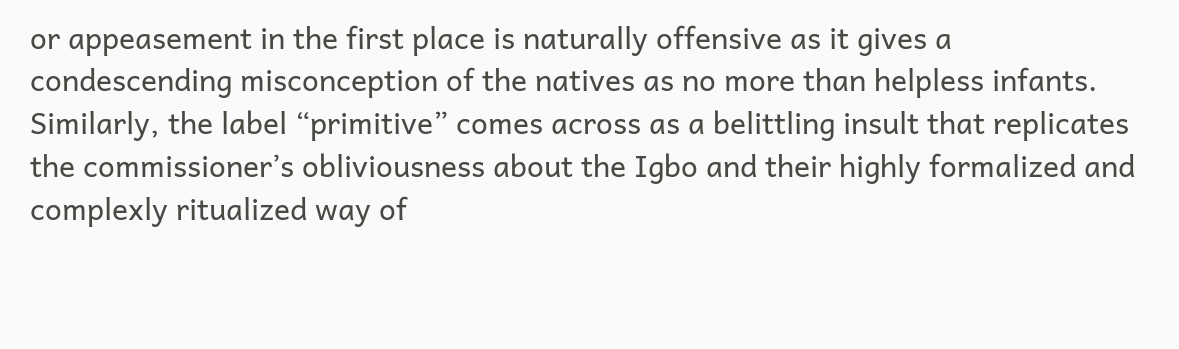or appeasement in the first place is naturally offensive as it gives a condescending misconception of the natives as no more than helpless infants. Similarly, the label “primitive” comes across as a belittling insult that replicates the commissioner’s obliviousness about the Igbo and their highly formalized and complexly ritualized way of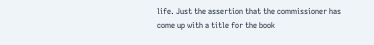life. Just the assertion that the commissioner has come up with a title for the book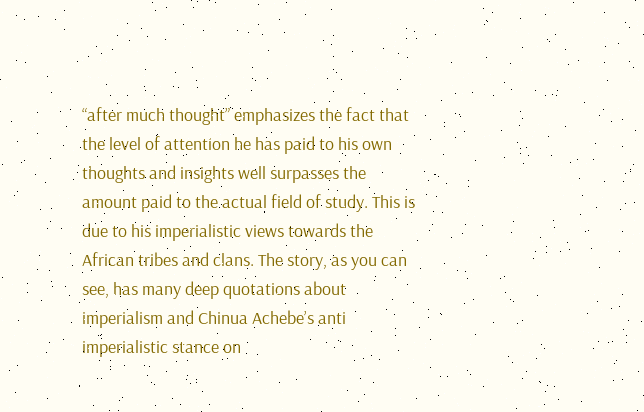“after much thought” emphasizes the fact that the level of attention he has paid to his own thoughts and insights well surpasses the amount paid to the actual field of study. This is due to his imperialistic views towards the African tribes and clans. The story, as you can see, has many deep quotations about imperialism and Chinua Achebe’s anti imperialistic stance on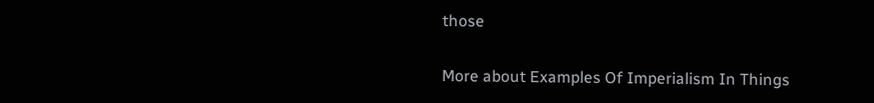those

More about Examples Of Imperialism In Things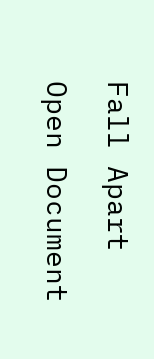Fall Apart

Open Document